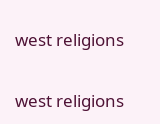west religions

west religions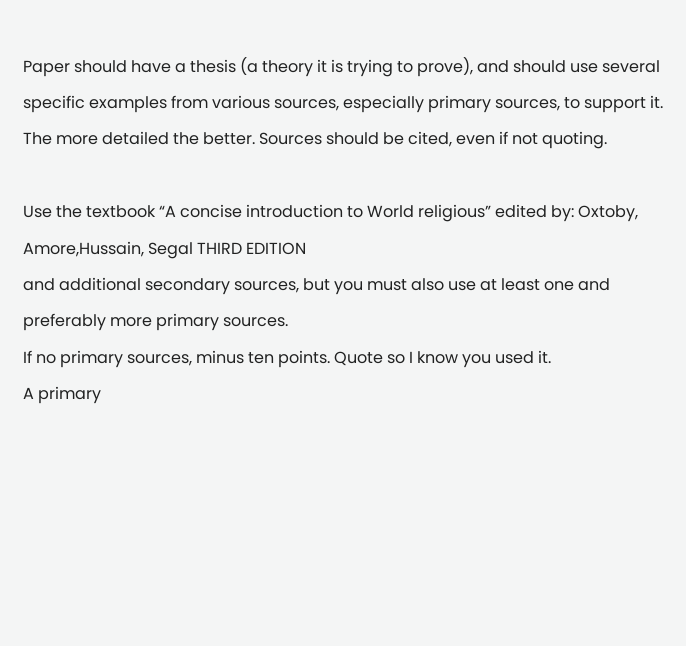Paper should have a thesis (a theory it is trying to prove), and should use several specific examples from various sources, especially primary sources, to support it. The more detailed the better. Sources should be cited, even if not quoting.

Use the textbook “A concise introduction to World religious” edited by: Oxtoby, Amore,Hussain, Segal THIRD EDITION
and additional secondary sources, but you must also use at least one and preferably more primary sources.
If no primary sources, minus ten points. Quote so I know you used it.
A primary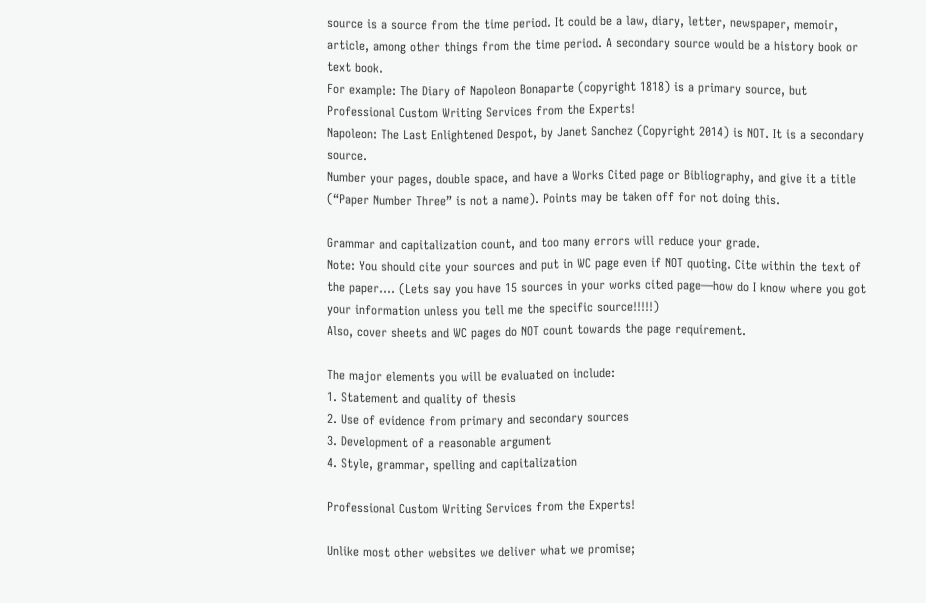source is a source from the time period. It could be a law, diary, letter, newspaper, memoir, article, among other things from the time period. A secondary source would be a history book or text book.
For example: The Diary of Napoleon Bonaparte (copyright 1818) is a primary source, but Professional Custom Writing Services from the Experts!
Napoleon: The Last Enlightened Despot, by Janet Sanchez (Copyright 2014) is NOT. It is a secondary source.
Number your pages, double space, and have a Works Cited page or Bibliography, and give it a title (“Paper Number Three” is not a name). Points may be taken off for not doing this.

Grammar and capitalization count, and too many errors will reduce your grade.
Note: You should cite your sources and put in WC page even if NOT quoting. Cite within the text of the paper…. (Lets say you have 15 sources in your works cited page—how do I know where you got your information unless you tell me the specific source!!!!!)
Also, cover sheets and WC pages do NOT count towards the page requirement.

The major elements you will be evaluated on include:
1. Statement and quality of thesis
2. Use of evidence from primary and secondary sources
3. Development of a reasonable argument
4. Style, grammar, spelling and capitalization

Professional Custom Writing Services from the Experts!

Unlike most other websites we deliver what we promise;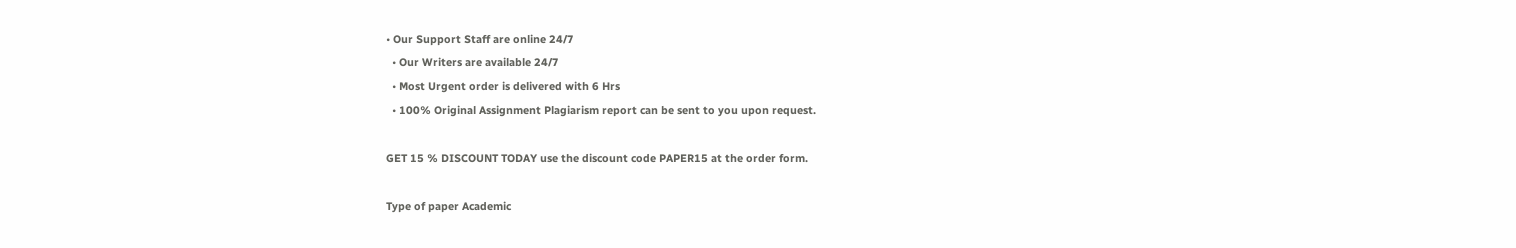• Our Support Staff are online 24/7
  • Our Writers are available 24/7
  • Most Urgent order is delivered with 6 Hrs
  • 100% Original Assignment Plagiarism report can be sent to you upon request.

GET 15 % DISCOUNT TODAY use the discount code PAPER15 at the order form.

Type of paper Academic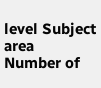level Subject area
Number of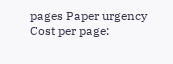pages Paper urgency Cost per page: